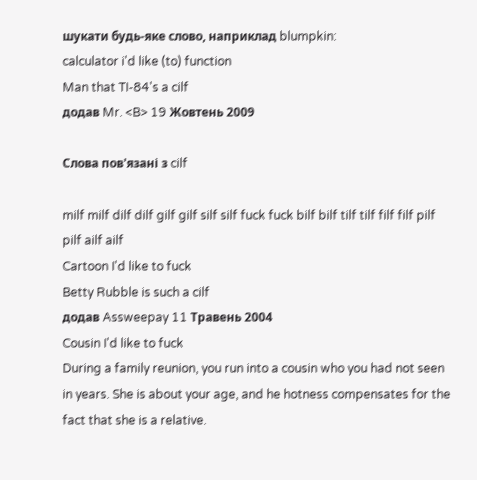шукати будь-яке слово, наприклад blumpkin:
calculator i'd like (to) function
Man that TI-84's a cilf
додав Mr. <B> 19 Жовтень 2009

Слова пов'язані з cilf

milf milf dilf dilf gilf gilf silf silf fuck fuck bilf bilf tilf tilf filf filf pilf pilf ailf ailf
Cartoon I'd like to fuck
Betty Rubble is such a cilf
додав Assweepay 11 Травень 2004
Cousin I'd like to fuck
During a family reunion, you run into a cousin who you had not seen in years. She is about your age, and he hotness compensates for the fact that she is a relative.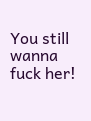You still wanna fuck her!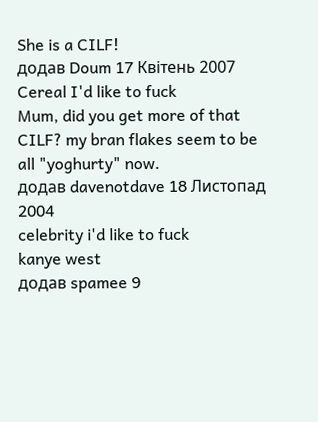She is a CILF!
додав Doum 17 Квітень 2007
Cereal I'd like to fuck
Mum, did you get more of that CILF? my bran flakes seem to be all "yoghurty" now.
додав davenotdave 18 Листопад 2004
celebrity i'd like to fuck
kanye west
додав spamee 9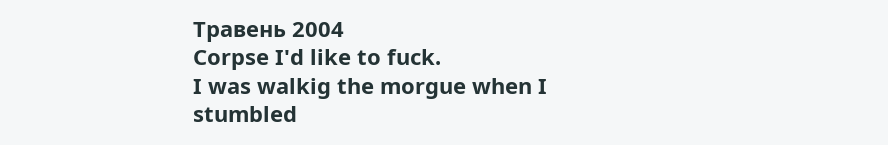Травень 2004
Corpse I'd like to fuck.
I was walkig the morgue when I stumbled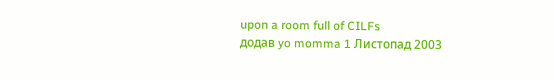upon a room full of CILFs
додав yo momma 1 Листопад 2003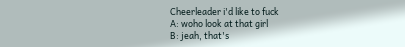Cheerleader i'd like to fuck
A: woho look at that girl
B: jeah, that's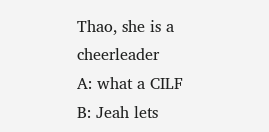Thao, she is a cheerleader
A: what a CILF
B: Jeah lets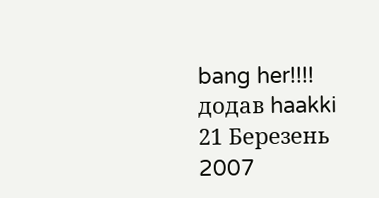bang her!!!!
додав haakki 21 Березень 2007